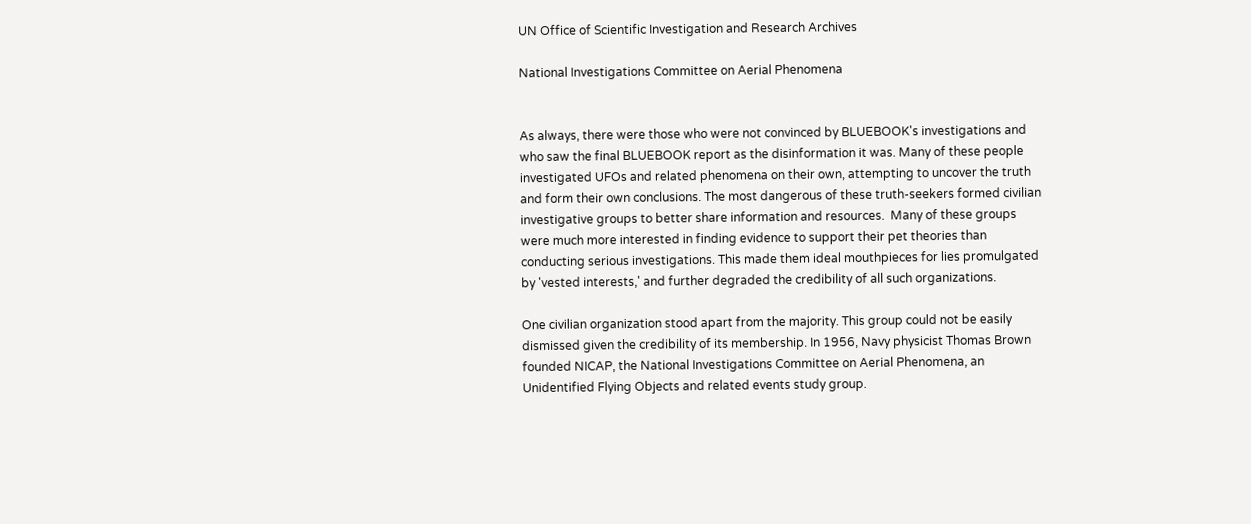UN Office of Scientific Investigation and Research Archives

National Investigations Committee on Aerial Phenomena


As always, there were those who were not convinced by BLUEBOOK's investigations and who saw the final BLUEBOOK report as the disinformation it was. Many of these people investigated UFOs and related phenomena on their own, attempting to uncover the truth and form their own conclusions. The most dangerous of these truth-seekers formed civilian investigative groups to better share information and resources.  Many of these groups were much more interested in finding evidence to support their pet theories than conducting serious investigations. This made them ideal mouthpieces for lies promulgated by 'vested interests,' and further degraded the credibility of all such organizations.

One civilian organization stood apart from the majority. This group could not be easily dismissed given the credibility of its membership. In 1956, Navy physicist Thomas Brown founded NICAP, the National Investigations Committee on Aerial Phenomena, an Unidentified Flying Objects and related events study group.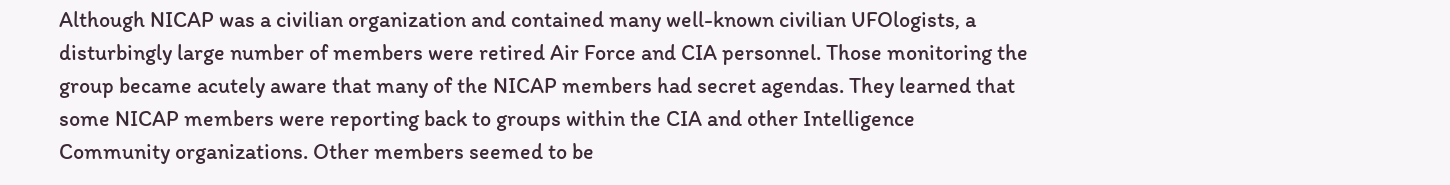Although NICAP was a civilian organization and contained many well-known civilian UFOlogists, a disturbingly large number of members were retired Air Force and CIA personnel. Those monitoring the group became acutely aware that many of the NICAP members had secret agendas. They learned that some NICAP members were reporting back to groups within the CIA and other Intelligence Community organizations. Other members seemed to be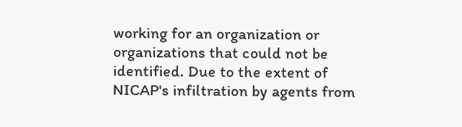working for an organization or organizations that could not be identified. Due to the extent of NICAP's infiltration by agents from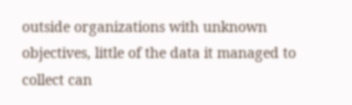outside organizations with unknown objectives, little of the data it managed to collect can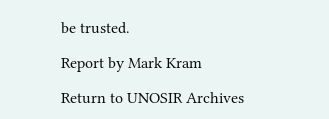be trusted.

Report by Mark Kram

Return to UNOSIR Archives